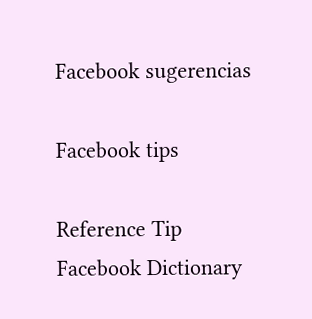Facebook sugerencias

Facebook tips

Reference Tip
Facebook Dictionary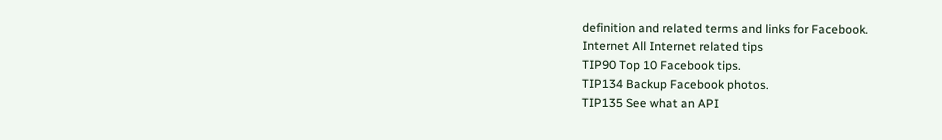definition and related terms and links for Facebook.
Internet All Internet related tips
TIP90 Top 10 Facebook tips.
TIP134 Backup Facebook photos.
TIP135 See what an API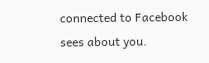connected to Facebook sees about you.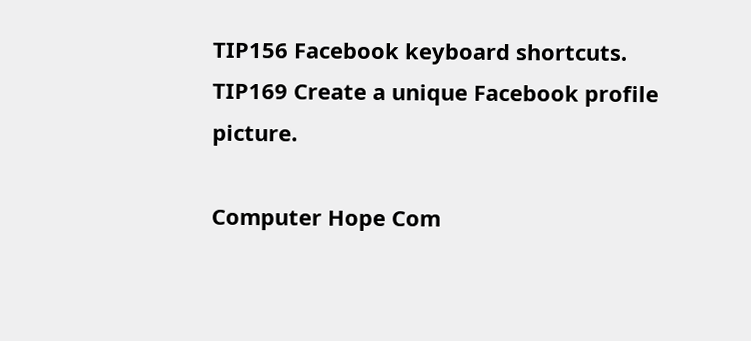TIP156 Facebook keyboard shortcuts.
TIP169 Create a unique Facebook profile picture.

Computer Hope Com